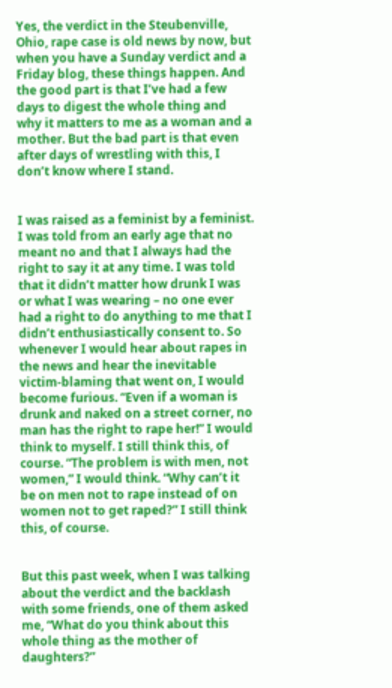Yes, the verdict in the Steubenville, Ohio, rape case is old news by now, but when you have a Sunday verdict and a Friday blog, these things happen. And the good part is that I’ve had a few days to digest the whole thing and why it matters to me as a woman and a mother. But the bad part is that even after days of wrestling with this, I don’t know where I stand.


I was raised as a feminist by a feminist. I was told from an early age that no meant no and that I always had the right to say it at any time. I was told that it didn’t matter how drunk I was or what I was wearing – no one ever had a right to do anything to me that I didn’t enthusiastically consent to. So whenever I would hear about rapes in the news and hear the inevitable victim-blaming that went on, I would become furious. “Even if a woman is drunk and naked on a street corner, no man has the right to rape her!” I would think to myself. I still think this, of course. “The problem is with men, not women,” I would think. “Why can’t it be on men not to rape instead of on women not to get raped?” I still think this, of course.


But this past week, when I was talking about the verdict and the backlash with some friends, one of them asked me, “What do you think about this whole thing as the mother of daughters?”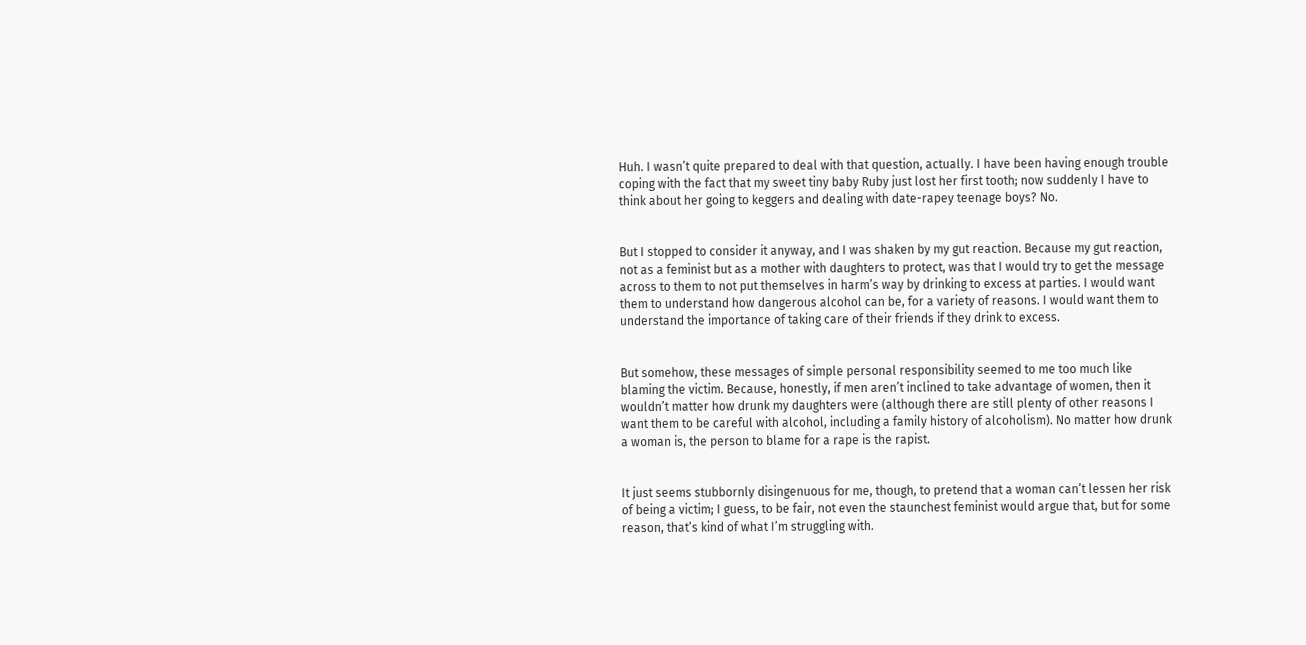Huh. I wasn’t quite prepared to deal with that question, actually. I have been having enough trouble coping with the fact that my sweet tiny baby Ruby just lost her first tooth; now suddenly I have to think about her going to keggers and dealing with date-rapey teenage boys? No.


But I stopped to consider it anyway, and I was shaken by my gut reaction. Because my gut reaction, not as a feminist but as a mother with daughters to protect, was that I would try to get the message across to them to not put themselves in harm’s way by drinking to excess at parties. I would want them to understand how dangerous alcohol can be, for a variety of reasons. I would want them to understand the importance of taking care of their friends if they drink to excess.


But somehow, these messages of simple personal responsibility seemed to me too much like blaming the victim. Because, honestly, if men aren’t inclined to take advantage of women, then it wouldn’t matter how drunk my daughters were (although there are still plenty of other reasons I want them to be careful with alcohol, including a family history of alcoholism). No matter how drunk a woman is, the person to blame for a rape is the rapist.


It just seems stubbornly disingenuous for me, though, to pretend that a woman can’t lessen her risk of being a victim; I guess, to be fair, not even the staunchest feminist would argue that, but for some reason, that’s kind of what I’m struggling with.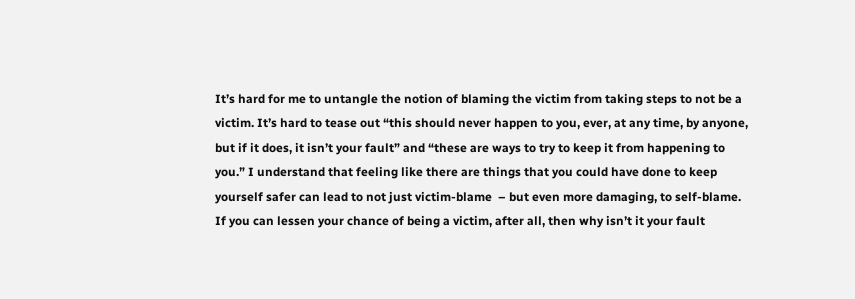It’s hard for me to untangle the notion of blaming the victim from taking steps to not be a victim. It’s hard to tease out “this should never happen to you, ever, at any time, by anyone, but if it does, it isn’t your fault” and “these are ways to try to keep it from happening to you.” I understand that feeling like there are things that you could have done to keep yourself safer can lead to not just victim-blame  – but even more damaging, to self-blame. If you can lessen your chance of being a victim, after all, then why isn’t it your fault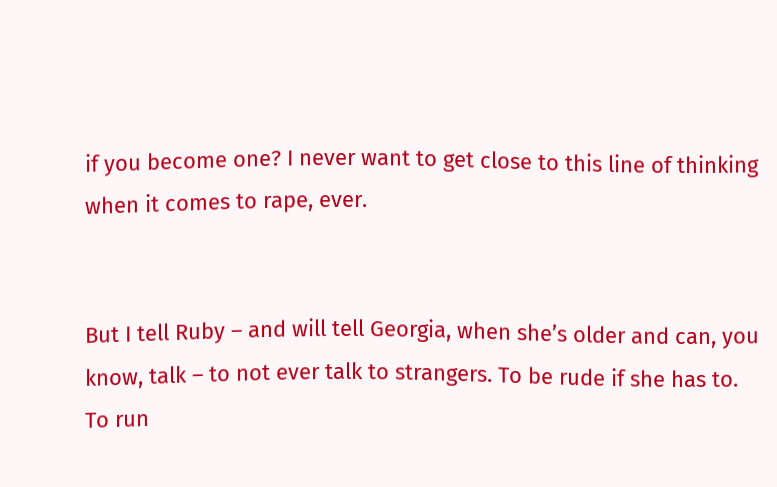if you become one? I never want to get close to this line of thinking when it comes to rape, ever.


But I tell Ruby – and will tell Georgia, when she’s older and can, you know, talk – to not ever talk to strangers. To be rude if she has to. To run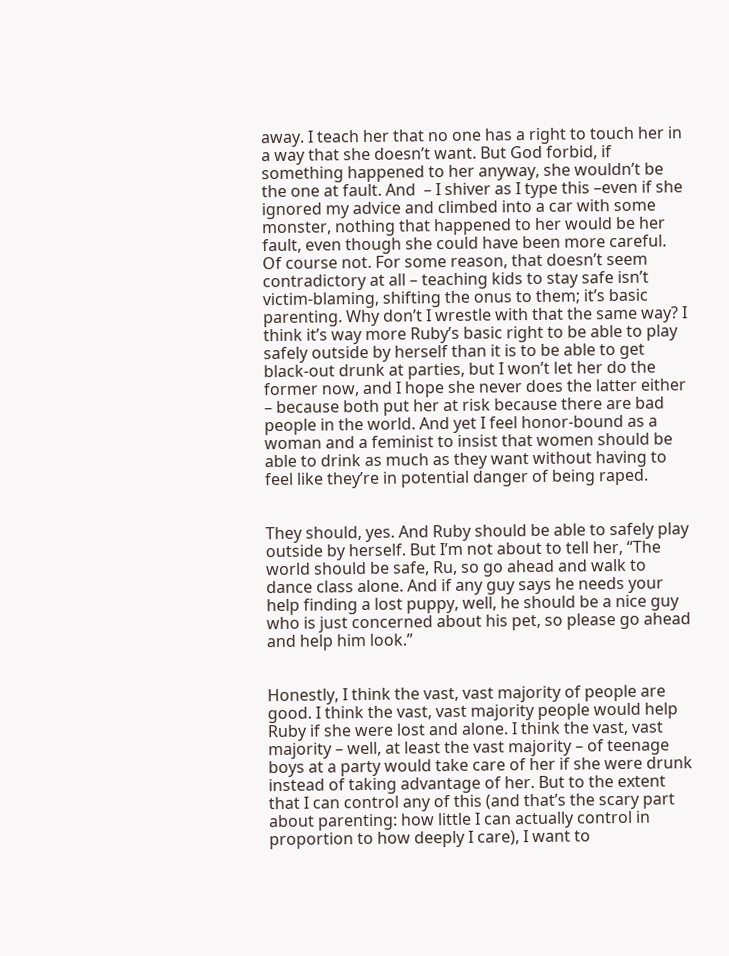away. I teach her that no one has a right to touch her in a way that she doesn’t want. But God forbid, if something happened to her anyway, she wouldn’t be the one at fault. And  – I shiver as I type this –even if she ignored my advice and climbed into a car with some monster, nothing that happened to her would be her fault, even though she could have been more careful. Of course not. For some reason, that doesn’t seem contradictory at all – teaching kids to stay safe isn’t victim-blaming, shifting the onus to them; it’s basic parenting. Why don’t I wrestle with that the same way? I think it’s way more Ruby’s basic right to be able to play safely outside by herself than it is to be able to get black-out drunk at parties, but I won’t let her do the former now, and I hope she never does the latter either – because both put her at risk because there are bad people in the world. And yet I feel honor-bound as a woman and a feminist to insist that women should be able to drink as much as they want without having to feel like they’re in potential danger of being raped.


They should, yes. And Ruby should be able to safely play outside by herself. But I’m not about to tell her, “The world should be safe, Ru, so go ahead and walk to dance class alone. And if any guy says he needs your help finding a lost puppy, well, he should be a nice guy who is just concerned about his pet, so please go ahead and help him look.”


Honestly, I think the vast, vast majority of people are good. I think the vast, vast majority people would help Ruby if she were lost and alone. I think the vast, vast majority – well, at least the vast majority – of teenage boys at a party would take care of her if she were drunk instead of taking advantage of her. But to the extent that I can control any of this (and that’s the scary part about parenting: how little I can actually control in proportion to how deeply I care), I want to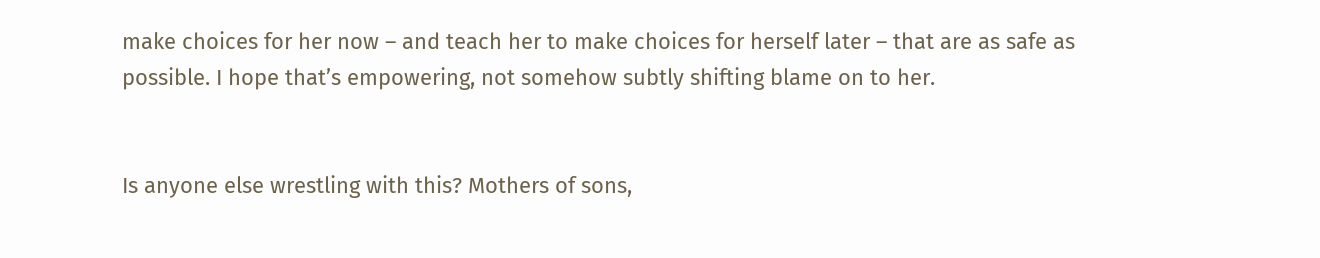make choices for her now – and teach her to make choices for herself later – that are as safe as possible. I hope that’s empowering, not somehow subtly shifting blame on to her.


Is anyone else wrestling with this? Mothers of sons,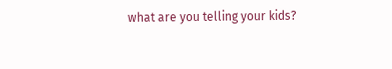what are you telling your kids?